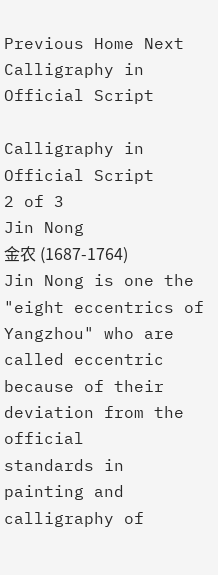Previous Home Next
Calligraphy in Official Script

Calligraphy in Official Script
2 of 3
Jin Nong
金农 (1687-1764)
Jin Nong is one the "eight eccentrics of Yangzhou" who are called eccentric because of their deviation from the official
standards in painting and calligraphy of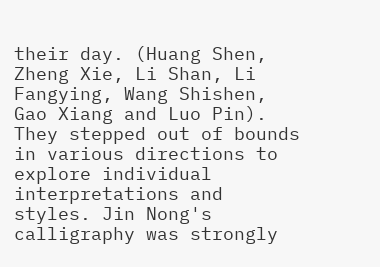their day. (Huang Shen, Zheng Xie, Li Shan, Li Fangying, Wang Shishen,
Gao Xiang and Luo Pin). They stepped out of bounds in various directions to explore individual interpretations and
styles. Jin Nong's calligraphy was strongly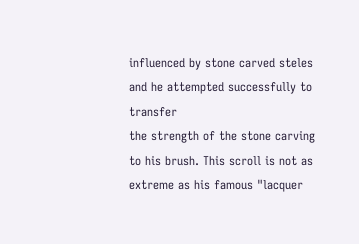influenced by stone carved steles and he attempted successfully to transfer
the strength of the stone carving to his brush. This scroll is not as extreme as his famous "lacquer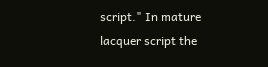script." In mature
lacquer script the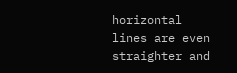horizontal lines are even straighter and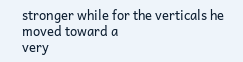stronger while for the verticals he moved toward a
very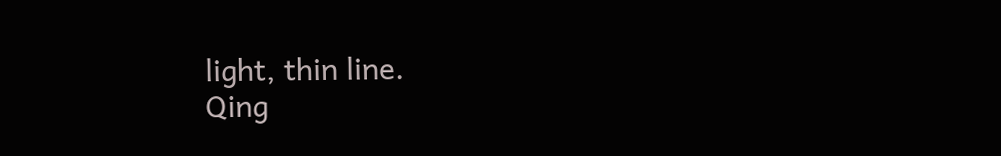light, thin line.
Qing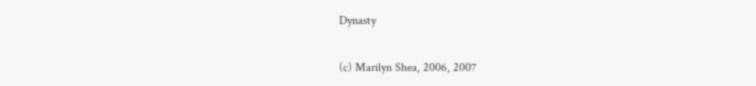Dynasty

(c) Marilyn Shea, 2006, 2007